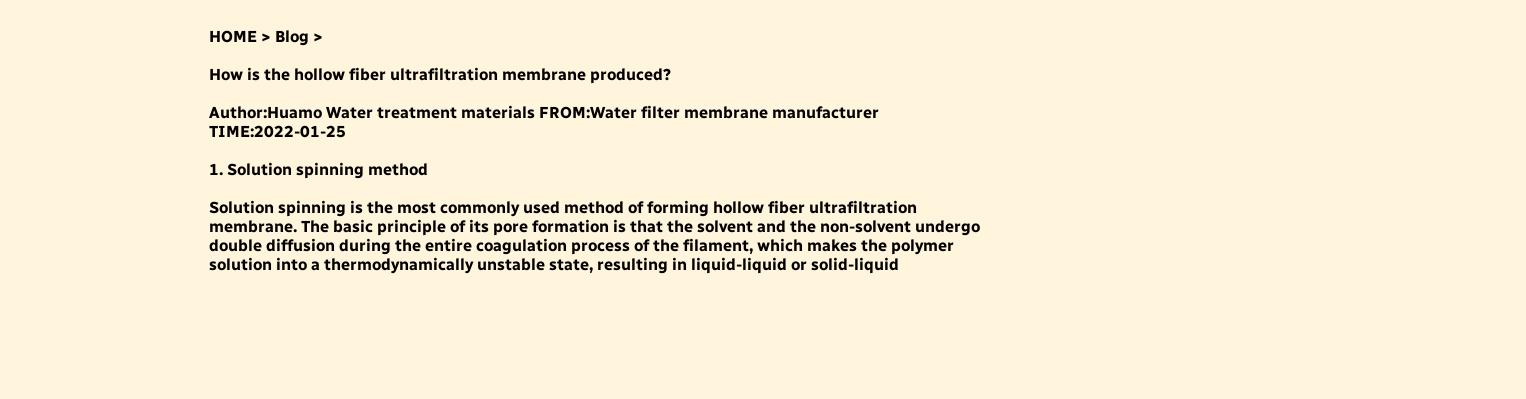HOME > Blog >

How is the hollow fiber ultrafiltration membrane produced?

Author:Huamo Water treatment materials FROM:Water filter membrane manufacturer TIME:2022-01-25

1. Solution spinning method

Solution spinning is the most commonly used method of forming hollow fiber ultrafiltration membrane. The basic principle of its pore formation is that the solvent and the non-solvent undergo double diffusion during the entire coagulation process of the filament, which makes the polymer solution into a thermodynamically unstable state, resulting in liquid-liquid or solid-liquid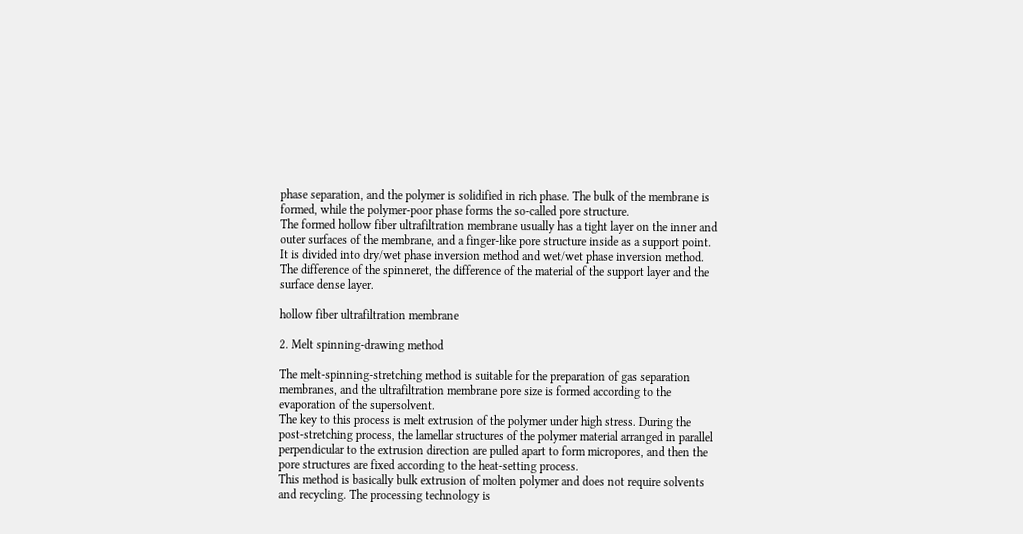phase separation, and the polymer is solidified in rich phase. The bulk of the membrane is formed, while the polymer-poor phase forms the so-called pore structure.
The formed hollow fiber ultrafiltration membrane usually has a tight layer on the inner and outer surfaces of the membrane, and a finger-like pore structure inside as a support point.
It is divided into dry/wet phase inversion method and wet/wet phase inversion method. The difference of the spinneret, the difference of the material of the support layer and the surface dense layer.

hollow fiber ultrafiltration membrane

2. Melt spinning-drawing method

The melt-spinning-stretching method is suitable for the preparation of gas separation membranes, and the ultrafiltration membrane pore size is formed according to the evaporation of the supersolvent.
The key to this process is melt extrusion of the polymer under high stress. During the post-stretching process, the lamellar structures of the polymer material arranged in parallel perpendicular to the extrusion direction are pulled apart to form micropores, and then the pore structures are fixed according to the heat-setting process.
This method is basically bulk extrusion of molten polymer and does not require solvents and recycling. The processing technology is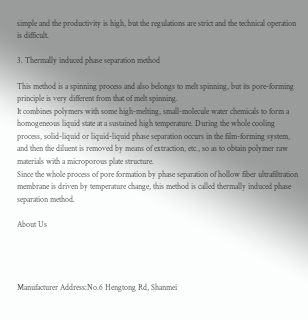simple and the productivity is high, but the regulations are strict and the technical operation is difficult.

3. Thermally induced phase separation method

This method is a spinning process and also belongs to melt spinning, but its pore-forming principle is very different from that of melt spinning.
It combines polymers with some high-melting, small-molecule water chemicals to form a homogeneous liquid state at a sustained high temperature. During the whole cooling process, solid-liquid or liquid-liquid phase separation occurs in the film-forming system, and then the diluent is removed by means of extraction, etc., so as to obtain polymer raw materials with a microporous plate structure.
Since the whole process of pore formation by phase separation of hollow fiber ultrafiltration membrane is driven by temperature change, this method is called thermally induced phase separation method.

About Us




Manufacturer Address:No.6 Hengtong Rd, Shanmei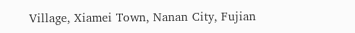Village, Xiamei Town, Nanan City, Fujian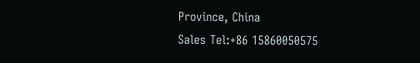Province, China
Sales Tel:+86 15860050575